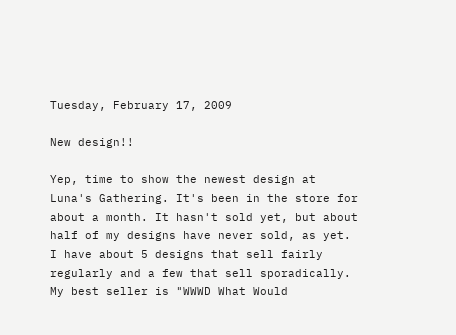Tuesday, February 17, 2009

New design!!

Yep, time to show the newest design at Luna's Gathering. It's been in the store for about a month. It hasn't sold yet, but about half of my designs have never sold, as yet. I have about 5 designs that sell fairly regularly and a few that sell sporadically. My best seller is "WWWD What Would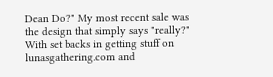Dean Do?" My most recent sale was the design that simply says "really?" With set backs in getting stuff on lunasgathering.com and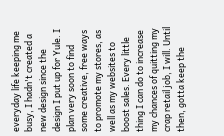everyday life keeping me busy, I hadn't created a new design since the design I put up for Yule. I plan very soon to find some creative, free ways to promote my stores, as well as my websites to boost sales. Every little thing I can do to increase my chances of quitting my crap retail job, I will. Until then, gotta keep the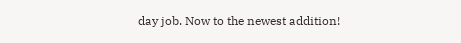day job. Now to the newest addition!